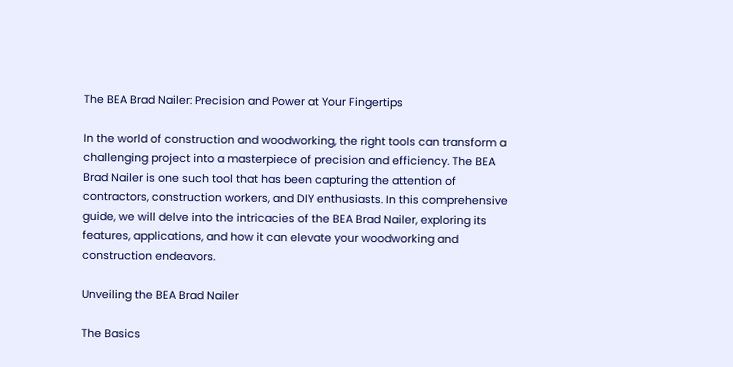The BEA Brad Nailer: Precision and Power at Your Fingertips

In the world of construction and woodworking, the right tools can transform a challenging project into a masterpiece of precision and efficiency. The BEA Brad Nailer is one such tool that has been capturing the attention of contractors, construction workers, and DIY enthusiasts. In this comprehensive guide, we will delve into the intricacies of the BEA Brad Nailer, exploring its features, applications, and how it can elevate your woodworking and construction endeavors.

Unveiling the BEA Brad Nailer

The Basics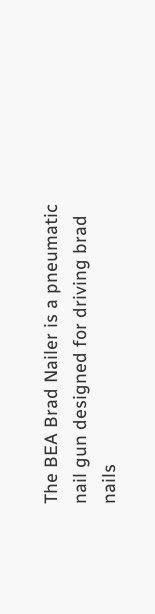The BEA Brad Nailer is a pneumatic nail gun designed for driving brad nails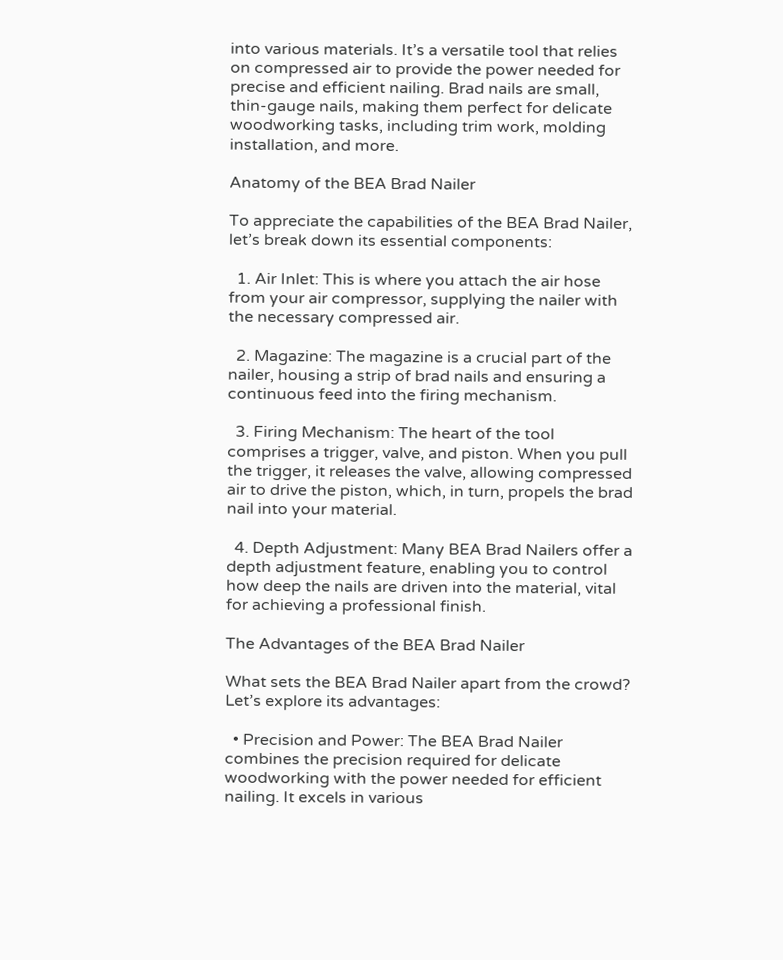into various materials. It’s a versatile tool that relies on compressed air to provide the power needed for precise and efficient nailing. Brad nails are small, thin-gauge nails, making them perfect for delicate woodworking tasks, including trim work, molding installation, and more.

Anatomy of the BEA Brad Nailer

To appreciate the capabilities of the BEA Brad Nailer, let’s break down its essential components:

  1. Air Inlet: This is where you attach the air hose from your air compressor, supplying the nailer with the necessary compressed air.

  2. Magazine: The magazine is a crucial part of the nailer, housing a strip of brad nails and ensuring a continuous feed into the firing mechanism.

  3. Firing Mechanism: The heart of the tool comprises a trigger, valve, and piston. When you pull the trigger, it releases the valve, allowing compressed air to drive the piston, which, in turn, propels the brad nail into your material.

  4. Depth Adjustment: Many BEA Brad Nailers offer a depth adjustment feature, enabling you to control how deep the nails are driven into the material, vital for achieving a professional finish.

The Advantages of the BEA Brad Nailer

What sets the BEA Brad Nailer apart from the crowd? Let’s explore its advantages:

  • Precision and Power: The BEA Brad Nailer combines the precision required for delicate woodworking with the power needed for efficient nailing. It excels in various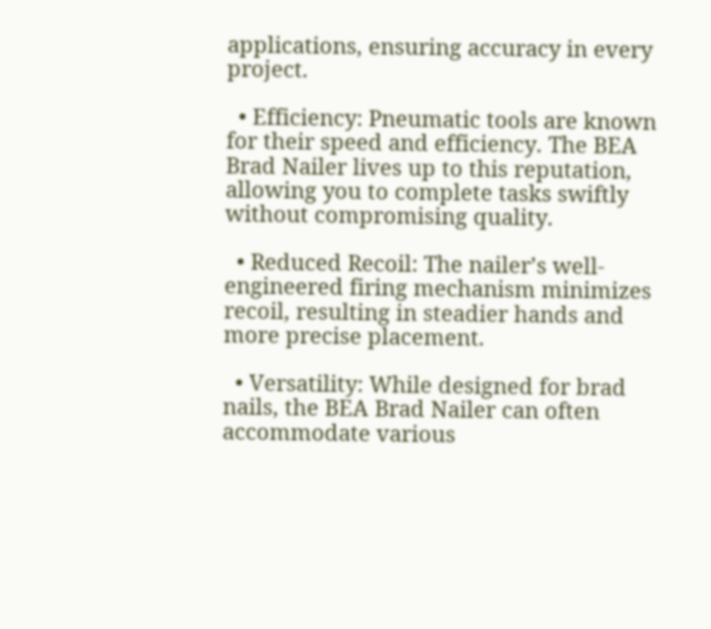applications, ensuring accuracy in every project.

  • Efficiency: Pneumatic tools are known for their speed and efficiency. The BEA Brad Nailer lives up to this reputation, allowing you to complete tasks swiftly without compromising quality.

  • Reduced Recoil: The nailer’s well-engineered firing mechanism minimizes recoil, resulting in steadier hands and more precise placement.

  • Versatility: While designed for brad nails, the BEA Brad Nailer can often accommodate various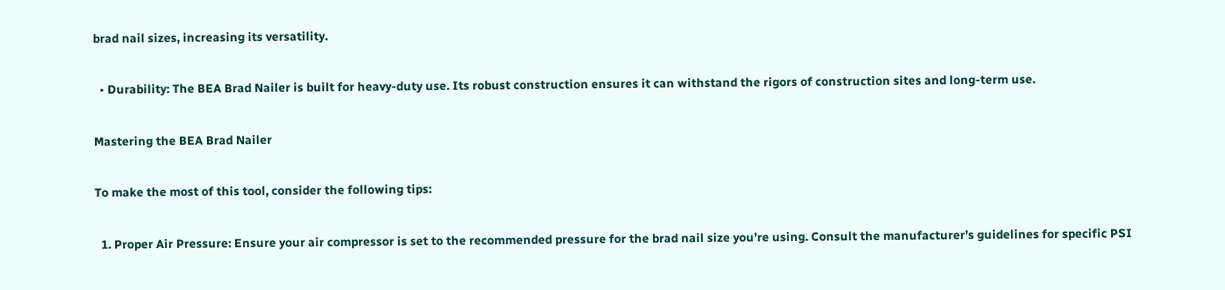brad nail sizes, increasing its versatility.

  • Durability: The BEA Brad Nailer is built for heavy-duty use. Its robust construction ensures it can withstand the rigors of construction sites and long-term use.

Mastering the BEA Brad Nailer

To make the most of this tool, consider the following tips:

  1. Proper Air Pressure: Ensure your air compressor is set to the recommended pressure for the brad nail size you’re using. Consult the manufacturer’s guidelines for specific PSI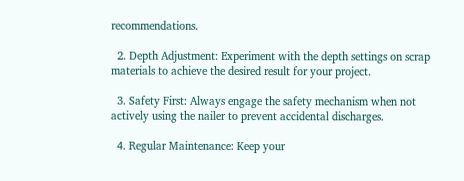recommendations.

  2. Depth Adjustment: Experiment with the depth settings on scrap materials to achieve the desired result for your project.

  3. Safety First: Always engage the safety mechanism when not actively using the nailer to prevent accidental discharges.

  4. Regular Maintenance: Keep your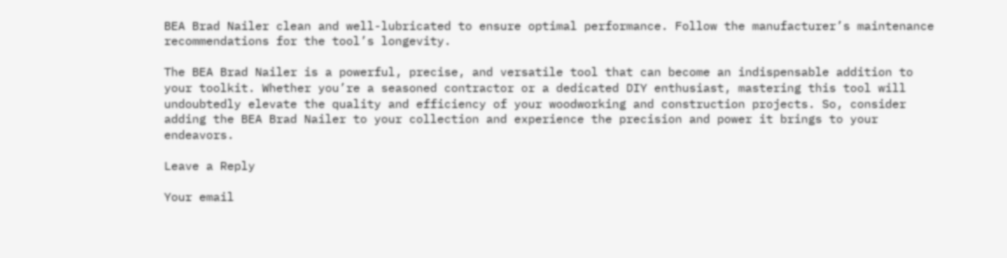BEA Brad Nailer clean and well-lubricated to ensure optimal performance. Follow the manufacturer’s maintenance recommendations for the tool’s longevity.

The BEA Brad Nailer is a powerful, precise, and versatile tool that can become an indispensable addition to your toolkit. Whether you’re a seasoned contractor or a dedicated DIY enthusiast, mastering this tool will undoubtedly elevate the quality and efficiency of your woodworking and construction projects. So, consider adding the BEA Brad Nailer to your collection and experience the precision and power it brings to your endeavors.

Leave a Reply

Your email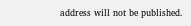address will not be published.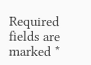Required fields are marked *